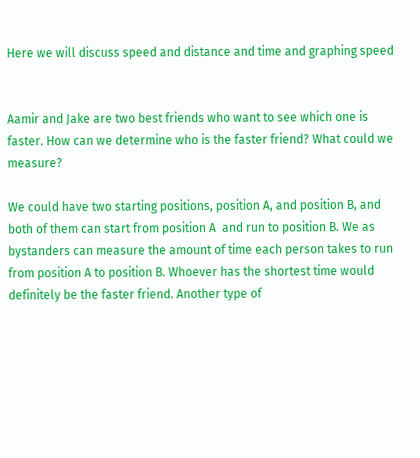Here we will discuss speed and distance and time and graphing speed


Aamir and Jake are two best friends who want to see which one is faster. How can we determine who is the faster friend? What could we measure?

We could have two starting positions, position A, and position B, and both of them can start from position A  and run to position B. We as bystanders can measure the amount of time each person takes to run from position A to position B. Whoever has the shortest time would definitely be the faster friend. Another type of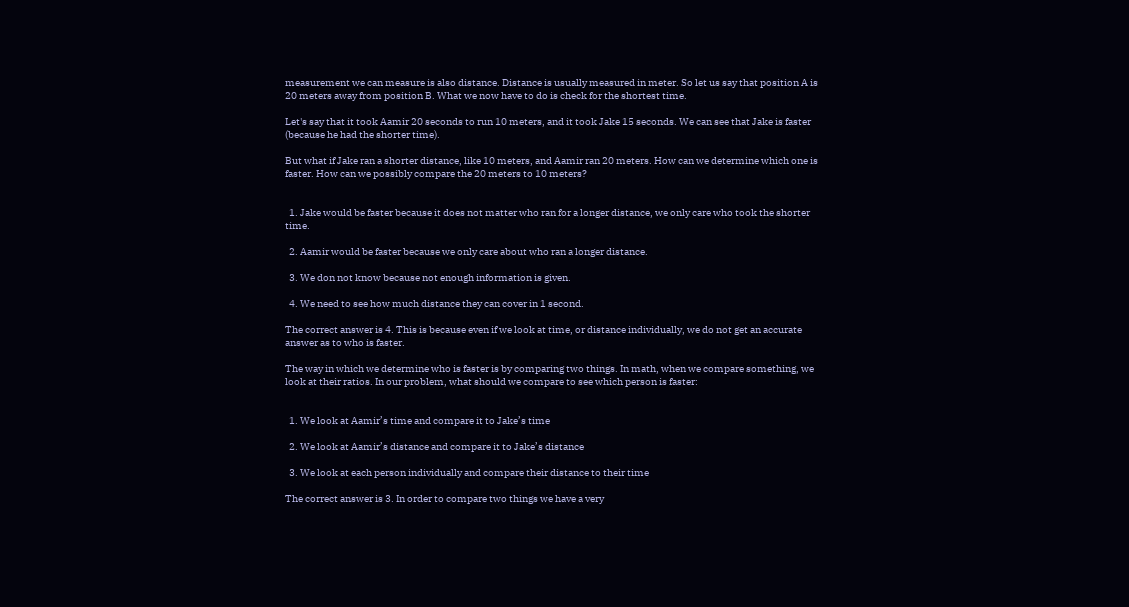measurement we can measure is also distance. Distance is usually measured in meter. So let us say that position A is 20 meters away from position B. What we now have to do is check for the shortest time.

Let's say that it took Aamir 20 seconds to run 10 meters, and it took Jake 15 seconds. We can see that Jake is faster (because he had the shorter time).

But what if Jake ran a shorter distance, like 10 meters, and Aamir ran 20 meters. How can we determine which one is faster. How can we possibly compare the 20 meters to 10 meters?


  1. Jake would be faster because it does not matter who ran for a longer distance, we only care who took the shorter time.

  2. Aamir would be faster because we only care about who ran a longer distance.

  3. We don not know because not enough information is given.

  4. We need to see how much distance they can cover in 1 second.

The correct answer is 4. This is because even if we look at time, or distance individually, we do not get an accurate answer as to who is faster.

The way in which we determine who is faster is by comparing two things. In math, when we compare something, we look at their ratios. In our problem, what should we compare to see which person is faster:


  1. We look at Aamir’s time and compare it to Jake’s time

  2. We look at Aamir’s distance and compare it to Jake’s distance

  3. We look at each person individually and compare their distance to their time

The correct answer is 3. In order to compare two things we have a very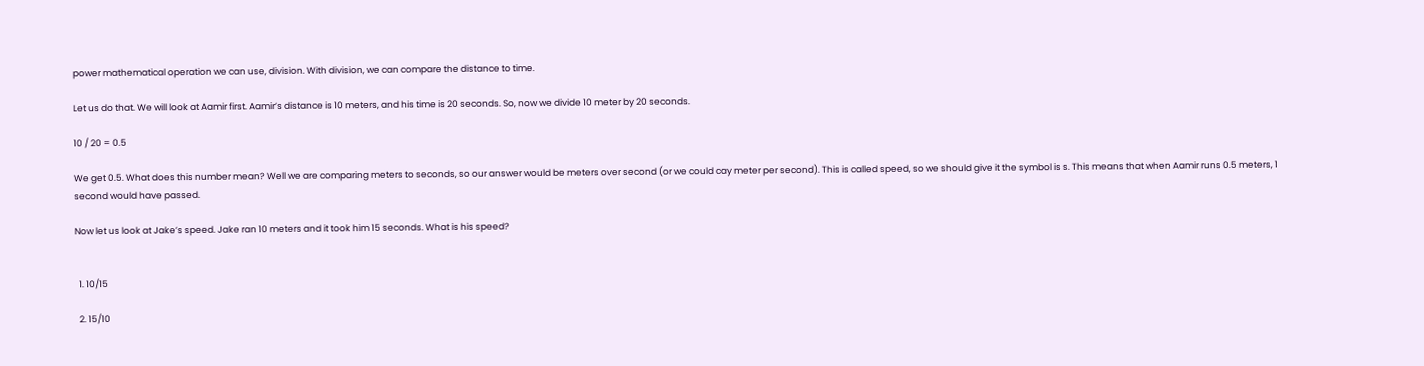power mathematical operation we can use, division. With division, we can compare the distance to time.

Let us do that. We will look at Aamir first. Aamir’s distance is 10 meters, and his time is 20 seconds. So, now we divide 10 meter by 20 seconds.

10 / 20 = 0.5

We get 0.5. What does this number mean? Well we are comparing meters to seconds, so our answer would be meters over second (or we could cay meter per second). This is called speed, so we should give it the symbol is s. This means that when Aamir runs 0.5 meters, 1 second would have passed.

Now let us look at Jake’s speed. Jake ran 10 meters and it took him 15 seconds. What is his speed?


  1. 10/15

  2. 15/10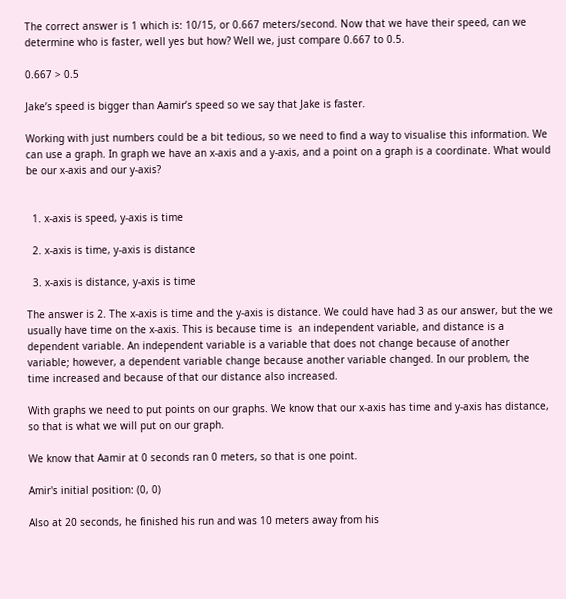The correct answer is 1 which is: 10/15, or 0.667 meters/second. Now that we have their speed, can we determine who is faster, well yes but how? Well we, just compare 0.667 to 0.5.

0.667 > 0.5

Jake’s speed is bigger than Aamir’s speed so we say that Jake is faster.

Working with just numbers could be a bit tedious, so we need to find a way to visualise this information. We can use a graph. In graph we have an x-axis and a y-axis, and a point on a graph is a coordinate. What would be our x-axis and our y-axis?


  1. x-axis is speed, y-axis is time

  2. x-axis is time, y-axis is distance

  3. x-axis is distance, y-axis is time

The answer is 2. The x-axis is time and the y-axis is distance. We could have had 3 as our answer, but the we usually have time on the x-axis. This is because time is  an independent variable, and distance is a dependent variable. An independent variable is a variable that does not change because of another variable; however, a dependent variable change because another variable changed. In our problem, the time increased and because of that our distance also increased.

With graphs we need to put points on our graphs. We know that our x-axis has time and y-axis has distance, so that is what we will put on our graph.

We know that Aamir at 0 seconds ran 0 meters, so that is one point.

Amir's initial position: (0, 0)

Also at 20 seconds, he finished his run and was 10 meters away from his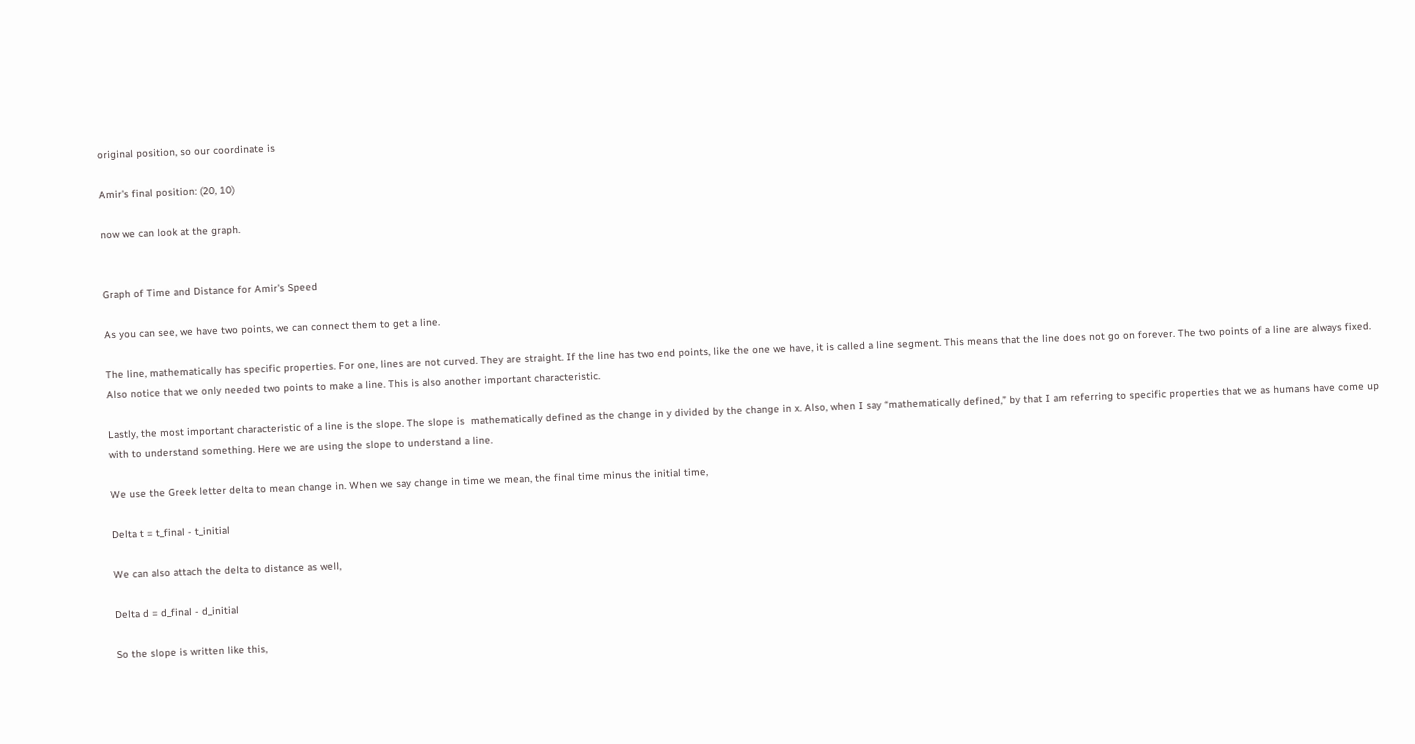original position, so our coordinate is

Amir's final position: (20, 10)

now we can look at the graph.


Graph of Time and Distance for Amir's Speed

As you can see, we have two points, we can connect them to get a line.

The line, mathematically has specific properties. For one, lines are not curved. They are straight. If the line has two end points, like the one we have, it is called a line segment. This means that the line does not go on forever. The two points of a line are always fixed. Also notice that we only needed two points to make a line. This is also another important characteristic.

Lastly, the most important characteristic of a line is the slope. The slope is  mathematically defined as the change in y divided by the change in x. Also, when I say “mathematically defined,” by that I am referring to specific properties that we as humans have come up with to understand something. Here we are using the slope to understand a line.

We use the Greek letter delta to mean change in. When we say change in time we mean, the final time minus the initial time,

Delta t = t_final - t_initial

We can also attach the delta to distance as well,

Delta d = d_final - d_initial

So the slope is written like this,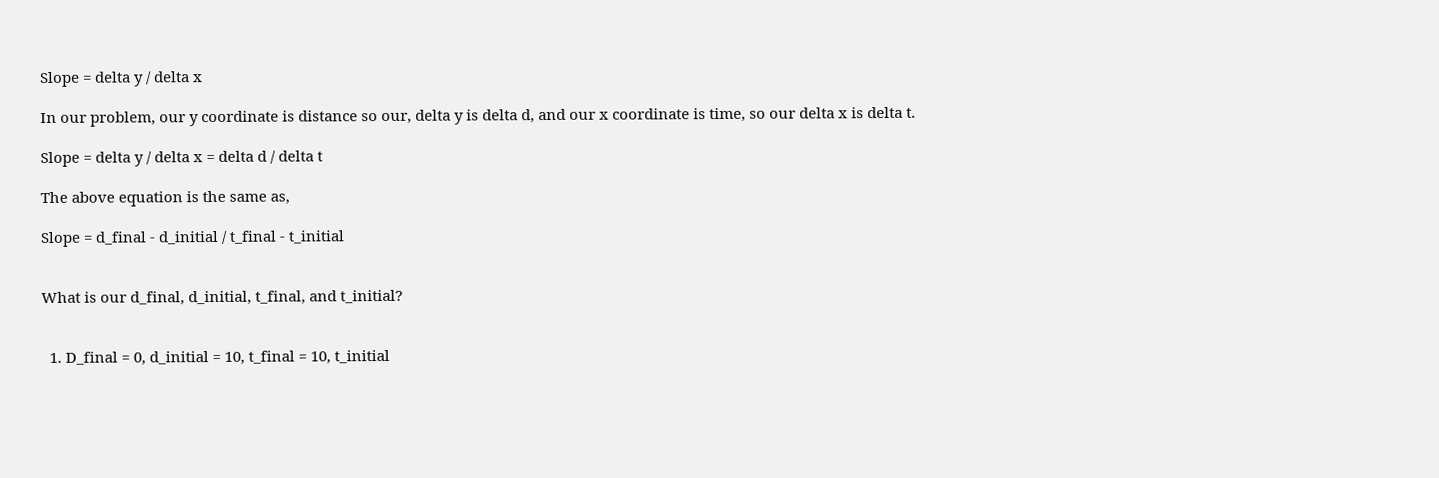Slope = delta y / delta x

In our problem, our y coordinate is distance so our, delta y is delta d, and our x coordinate is time, so our delta x is delta t.

Slope = delta y / delta x = delta d / delta t

The above equation is the same as,

Slope = d_final - d_initial / t_final - t_initial


What is our d_final, d_initial, t_final, and t_initial?


  1. D_final = 0, d_initial = 10, t_final = 10, t_initial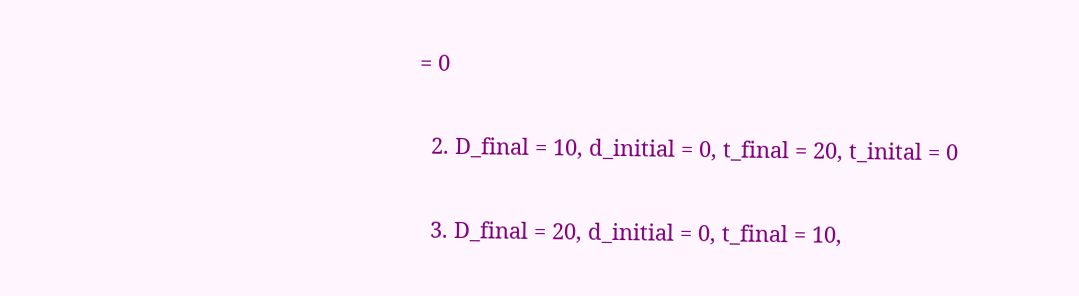= 0

  2. D_final = 10, d_initial = 0, t_final = 20, t_inital = 0

  3. D_final = 20, d_initial = 0, t_final = 10,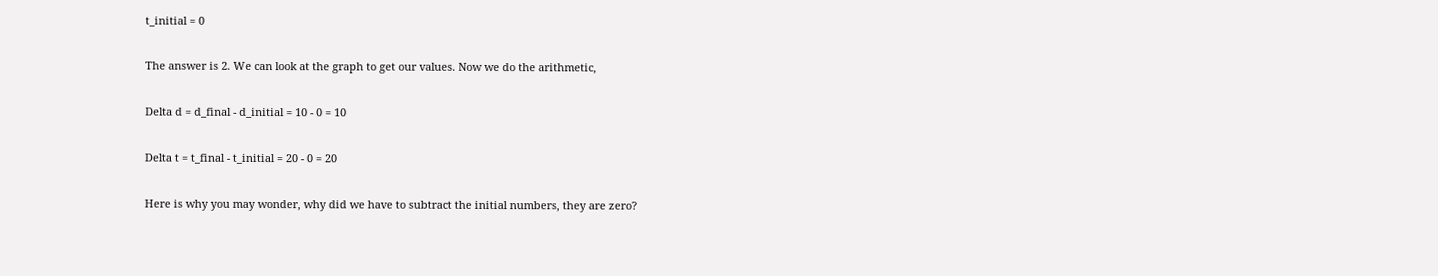t_initial = 0

The answer is 2. We can look at the graph to get our values. Now we do the arithmetic,

Delta d = d_final - d_initial = 10 - 0 = 10

Delta t = t_final - t_initial = 20 - 0 = 20

Here is why you may wonder, why did we have to subtract the initial numbers, they are zero?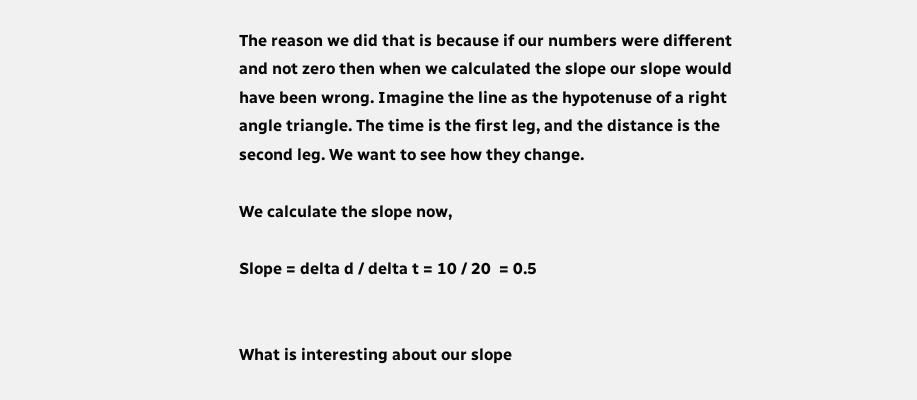The reason we did that is because if our numbers were different and not zero then when we calculated the slope our slope would have been wrong. Imagine the line as the hypotenuse of a right angle triangle. The time is the first leg, and the distance is the second leg. We want to see how they change.

We calculate the slope now,

Slope = delta d / delta t = 10 / 20  = 0.5


What is interesting about our slope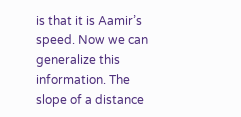is that it is Aamir’s speed. Now we can generalize this information. The slope of a distance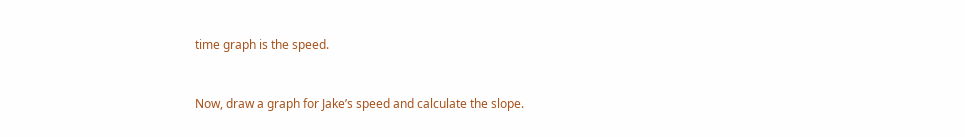time graph is the speed.


Now, draw a graph for Jake’s speed and calculate the slope.